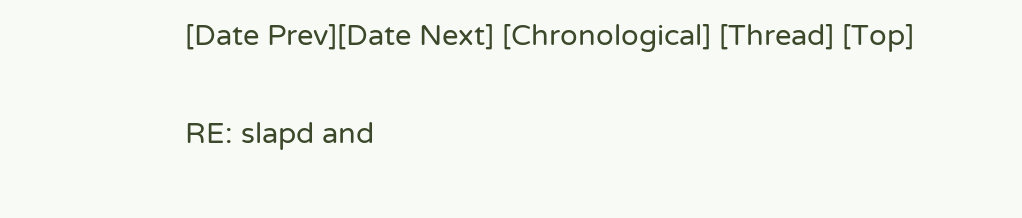[Date Prev][Date Next] [Chronological] [Thread] [Top]

RE: slapd and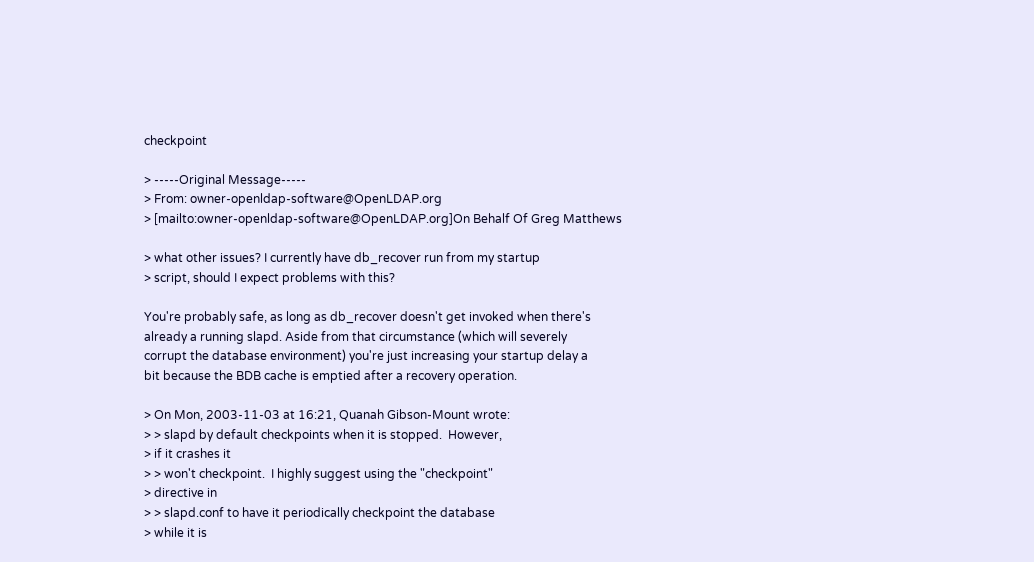checkpoint

> -----Original Message-----
> From: owner-openldap-software@OpenLDAP.org
> [mailto:owner-openldap-software@OpenLDAP.org]On Behalf Of Greg Matthews

> what other issues? I currently have db_recover run from my startup
> script, should I expect problems with this?

You're probably safe, as long as db_recover doesn't get invoked when there's
already a running slapd. Aside from that circumstance (which will severely
corrupt the database environment) you're just increasing your startup delay a
bit because the BDB cache is emptied after a recovery operation.

> On Mon, 2003-11-03 at 16:21, Quanah Gibson-Mount wrote:
> > slapd by default checkpoints when it is stopped.  However,
> if it crashes it
> > won't checkpoint.  I highly suggest using the "checkpoint"
> directive in
> > slapd.conf to have it periodically checkpoint the database
> while it is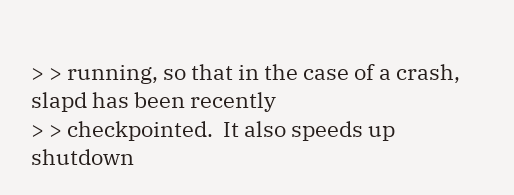> > running, so that in the case of a crash, slapd has been recently
> > checkpointed.  It also speeds up shutdown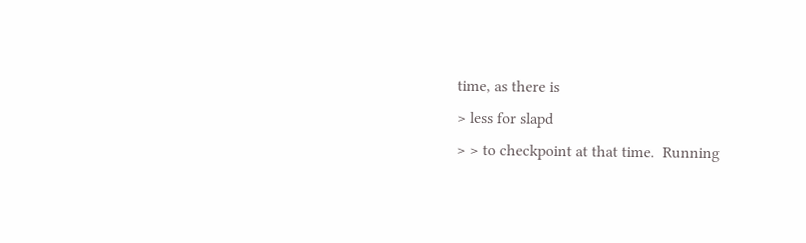time, as there is
> less for slapd
> > to checkpoint at that time.  Running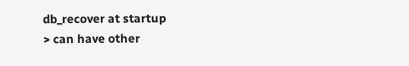db_recover at startup
> can have other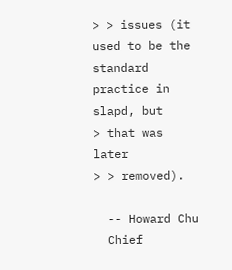> > issues (it used to be the standard practice in slapd, but
> that was later
> > removed).

  -- Howard Chu
  Chief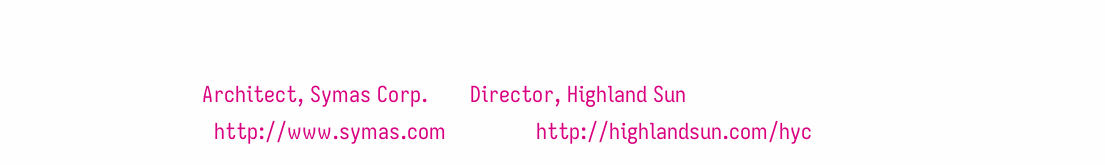Architect, Symas Corp.       Director, Highland Sun
  http://www.symas.com               http://highlandsun.com/hyc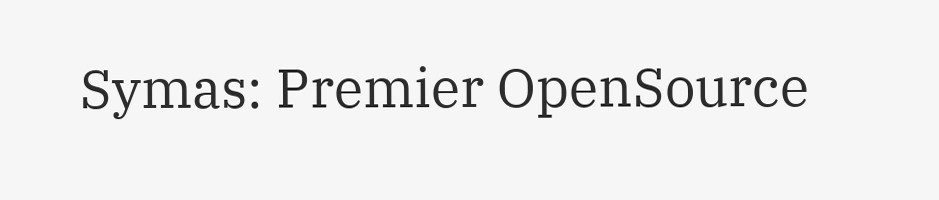Symas: Premier OpenSource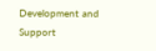Development and Support